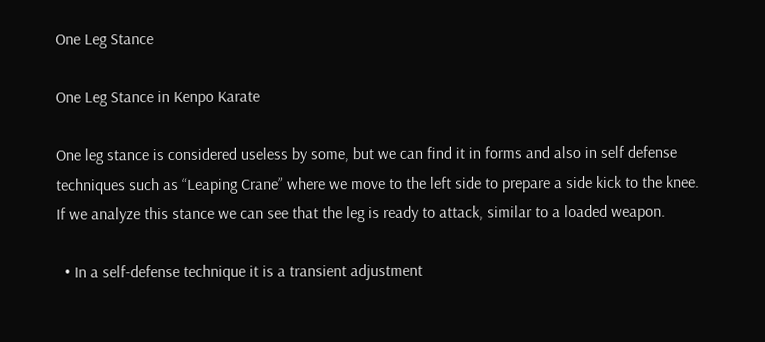One Leg Stance

One Leg Stance in Kenpo Karate

One leg stance is considered useless by some, but we can find it in forms and also in self defense techniques such as “Leaping Crane” where we move to the left side to prepare a side kick to the knee.
If we analyze this stance we can see that the leg is ready to attack, similar to a loaded weapon.

  • In a self-defense technique it is a transient adjustment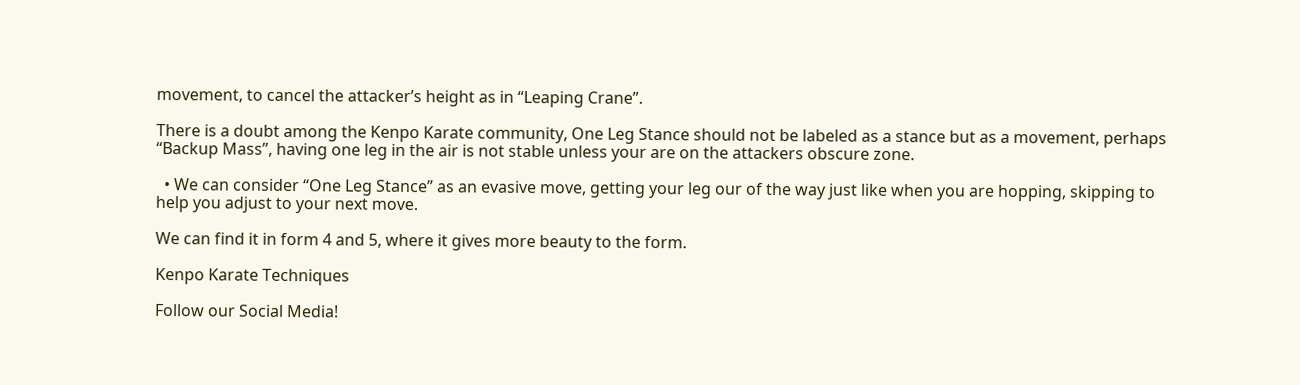movement, to cancel the attacker’s height as in “Leaping Crane”.

There is a doubt among the Kenpo Karate community, One Leg Stance should not be labeled as a stance but as a movement, perhaps “Backup Mass”, having one leg in the air is not stable unless your are on the attackers obscure zone.

  • We can consider “One Leg Stance” as an evasive move, getting your leg our of the way just like when you are hopping, skipping to help you adjust to your next move.

We can find it in form 4 and 5, where it gives more beauty to the form.

Kenpo Karate Techniques

Follow our Social Media!